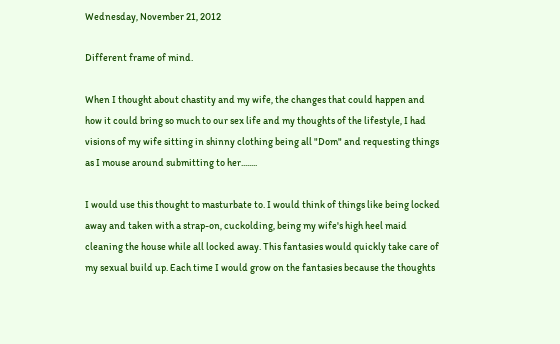Wednesday, November 21, 2012

Different frame of mind.

When I thought about chastity and my wife, the changes that could happen and how it could bring so much to our sex life and my thoughts of the lifestyle, I had visions of my wife sitting in shinny clothing being all "Dom" and requesting things as I mouse around submitting to her........

I would use this thought to masturbate to. I would think of things like being locked away and taken with a strap-on, cuckolding, being my wife's high heel maid cleaning the house while all locked away. This fantasies would quickly take care of my sexual build up. Each time I would grow on the fantasies because the thoughts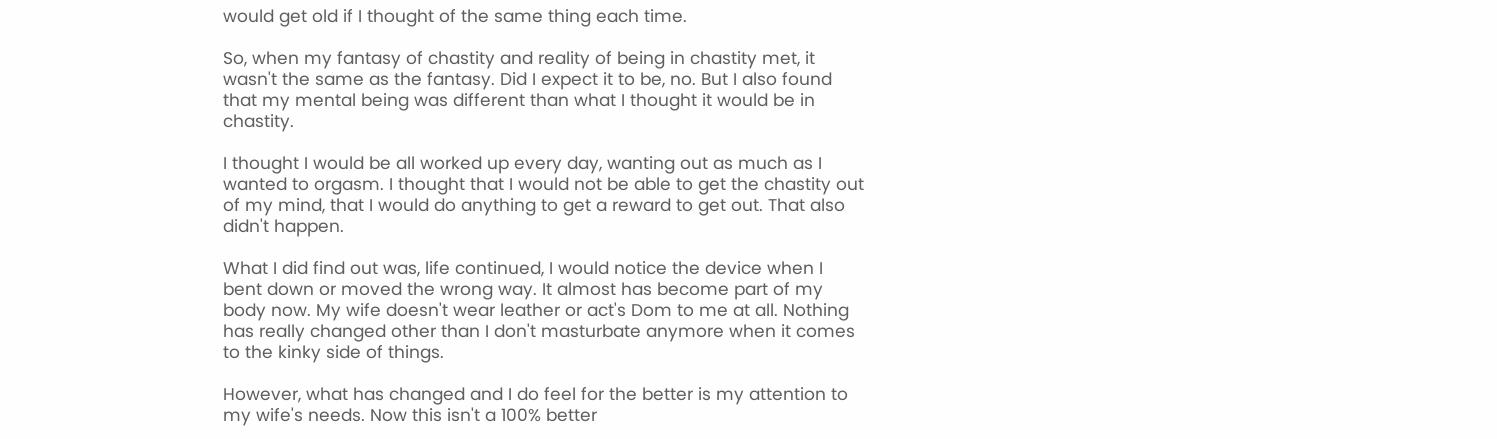would get old if I thought of the same thing each time.

So, when my fantasy of chastity and reality of being in chastity met, it wasn't the same as the fantasy. Did I expect it to be, no. But I also found that my mental being was different than what I thought it would be in chastity.

I thought I would be all worked up every day, wanting out as much as I wanted to orgasm. I thought that I would not be able to get the chastity out of my mind, that I would do anything to get a reward to get out. That also didn't happen.

What I did find out was, life continued, I would notice the device when I bent down or moved the wrong way. It almost has become part of my body now. My wife doesn't wear leather or act's Dom to me at all. Nothing has really changed other than I don't masturbate anymore when it comes to the kinky side of things.

However, what has changed and I do feel for the better is my attention to my wife's needs. Now this isn't a 100% better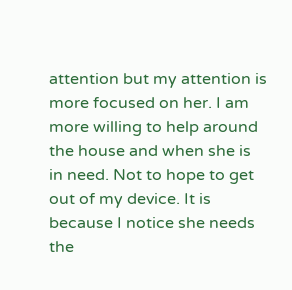attention but my attention is more focused on her. I am more willing to help around the house and when she is in need. Not to hope to get out of my device. It is because I notice she needs the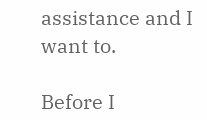assistance and I want to.

Before I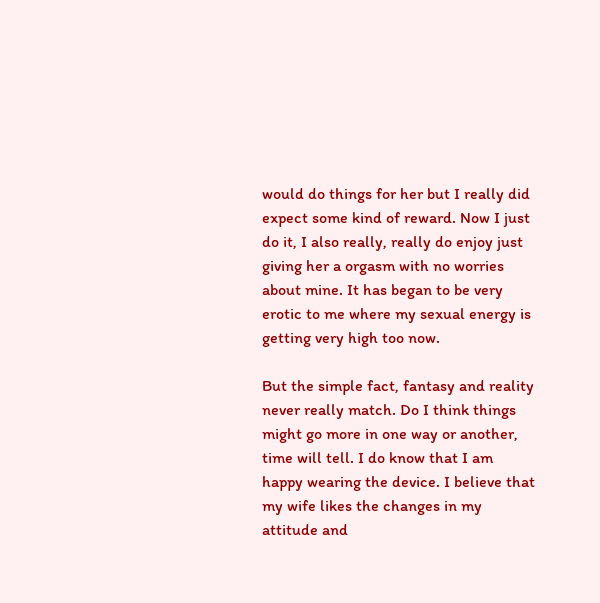would do things for her but I really did expect some kind of reward. Now I just do it, I also really, really do enjoy just giving her a orgasm with no worries about mine. It has began to be very erotic to me where my sexual energy is getting very high too now.

But the simple fact, fantasy and reality never really match. Do I think things might go more in one way or another, time will tell. I do know that I am happy wearing the device. I believe that my wife likes the changes in my attitude and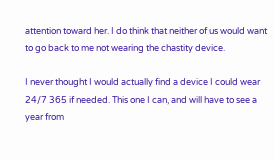attention toward her. I do think that neither of us would want to go back to me not wearing the chastity device.

I never thought I would actually find a device I could wear 24/7 365 if needed. This one I can, and will have to see a year from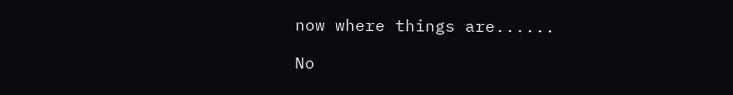now where things are......

No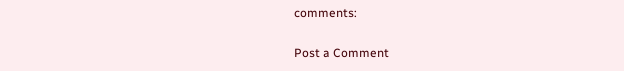comments:

Post a Comment